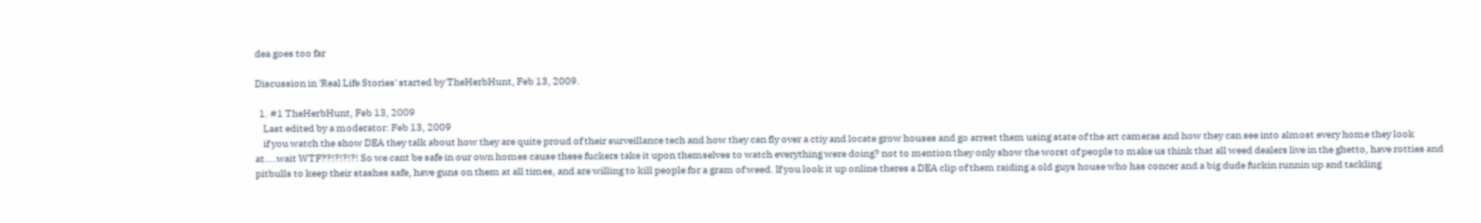dea goes too far

Discussion in 'Real Life Stories' started by TheHerbHunt, Feb 13, 2009.

  1. #1 TheHerbHunt, Feb 13, 2009
    Last edited by a moderator: Feb 13, 2009
    if you watch the show DEA they talk about how they are quite proud of their surveillance tech and how they can fly over a ctiy and locate grow houses and go arrest them using state of the art cameras and how they can see into almost every home they look at....wait WTF??!?!?!?! So we cant be safe in our own homes cause these fuckers take it upon themselves to watch everything were doing? not to mention they only show the worst of people to make us think that all weed dealers live in the ghetto, have rotties and pitbulls to keep their stashes safe, have guns on them at all times, and are willing to kill people for a gram of weed. If you look it up online theres a DEA clip of them raiding a old guys house who has concer and a big dude fuckin runnin up and tackling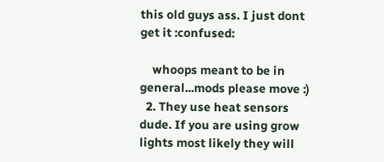this old guys ass. I just dont get it :confused:

    whoops meant to be in general...mods please move :)
  2. They use heat sensors dude. If you are using grow lights most likely they will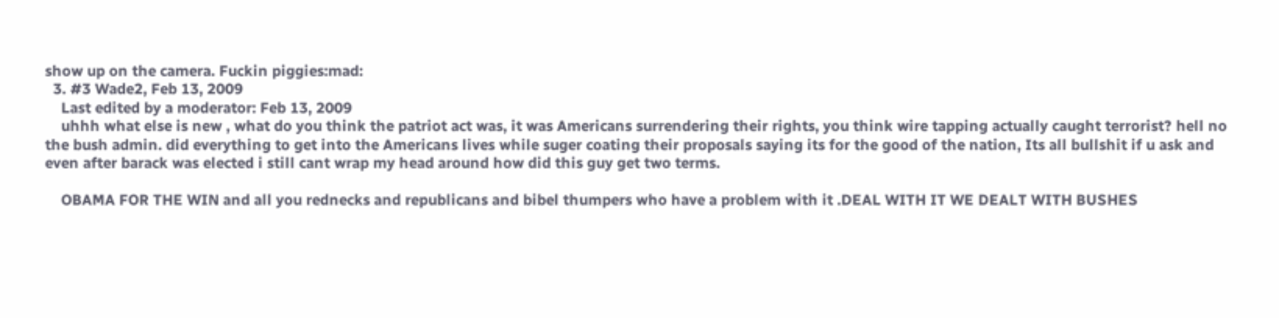show up on the camera. Fuckin piggies:mad:
  3. #3 Wade2, Feb 13, 2009
    Last edited by a moderator: Feb 13, 2009
    uhhh what else is new , what do you think the patriot act was, it was Americans surrendering their rights, you think wire tapping actually caught terrorist? hell no the bush admin. did everything to get into the Americans lives while suger coating their proposals saying its for the good of the nation, Its all bullshit if u ask and even after barack was elected i still cant wrap my head around how did this guy get two terms.

    OBAMA FOR THE WIN and all you rednecks and republicans and bibel thumpers who have a problem with it .DEAL WITH IT WE DEALT WITH BUSHES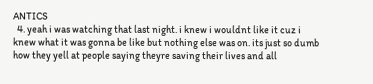ANTICS
  4. yeah i was watching that last night. i knew i wouldnt like it cuz i knew what it was gonna be like but nothing else was on. its just so dumb how they yell at people saying theyre saving their lives and all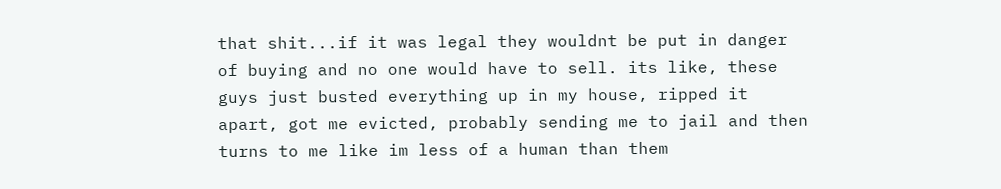that shit...if it was legal they wouldnt be put in danger of buying and no one would have to sell. its like, these guys just busted everything up in my house, ripped it apart, got me evicted, probably sending me to jail and then turns to me like im less of a human than them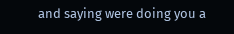and saying were doing you a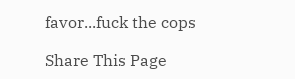favor...fuck the cops

Share This Page